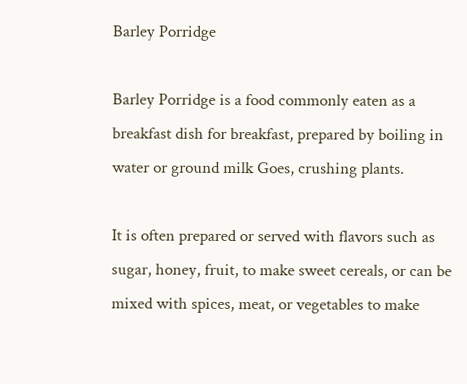Barley Porridge

Barley Porridge is a food commonly eaten as a breakfast dish for breakfast, prepared by boiling in water or ground milk Goes, crushing plants.

It is often prepared or served with flavors such as sugar, honey, fruit, to make sweet cereals, or can be mixed with spices, meat, or vegetables to make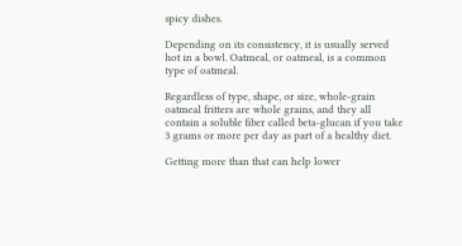spicy dishes.

Depending on its consistency, it is usually served hot in a bowl. Oatmeal, or oatmeal, is a common type of oatmeal.

Regardless of type, shape, or size, whole-grain oatmeal fritters are whole grains, and they all contain a soluble fiber called beta-glucan if you take 3 grams or more per day as part of a healthy diet.

Getting more than that can help lower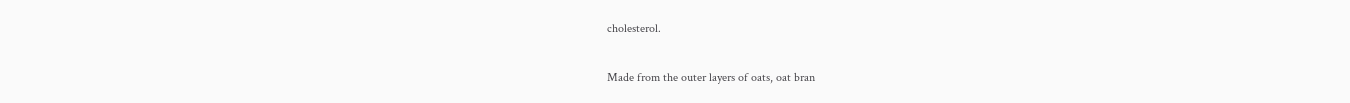cholesterol.

Made from the outer layers of oats, oat bran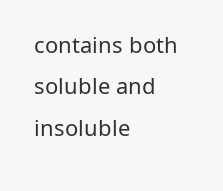contains both soluble and insoluble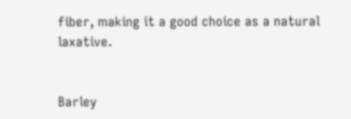fiber, making it a good choice as a natural laxative.


Barley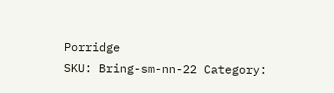Porridge
SKU: Bring-sm-nn-22 Category: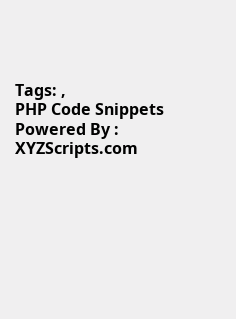Tags: ,
PHP Code Snippets Powered By : XYZScripts.com